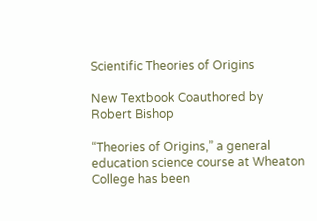Scientific Theories of Origins

New Textbook Coauthored by Robert Bishop

“Theories of Origins,” a general education science course at Wheaton College has been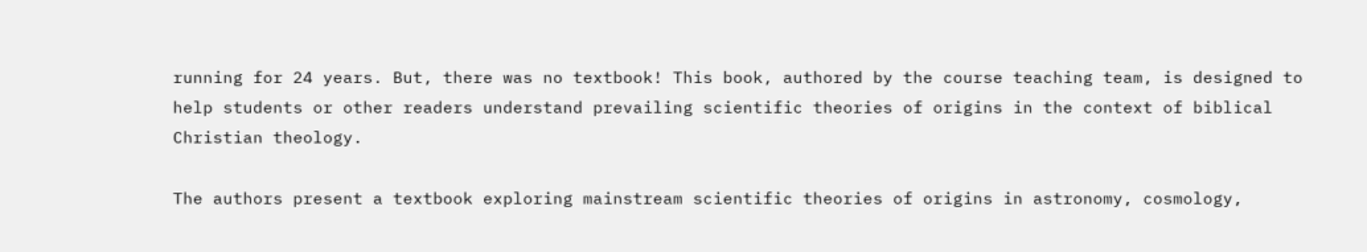running for 24 years. But, there was no textbook! This book, authored by the course teaching team, is designed to help students or other readers understand prevailing scientific theories of origins in the context of biblical Christian theology.

The authors present a textbook exploring mainstream scientific theories of origins in astronomy, cosmology,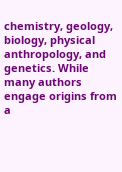chemistry, geology, biology, physical anthropology, and genetics. While many authors engage origins from a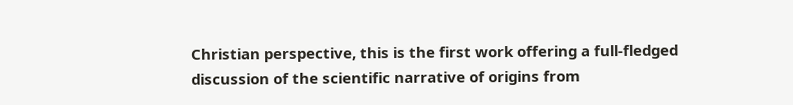Christian perspective, this is the first work offering a full-fledged discussion of the scientific narrative of origins from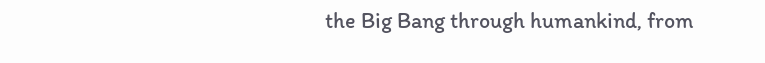the Big Bang through humankind, from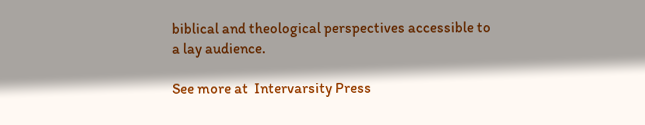biblical and theological perspectives accessible to a lay audience.

See more at  Intervarsity Press